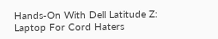Hands-On With Dell Latitude Z: Laptop For Cord Haters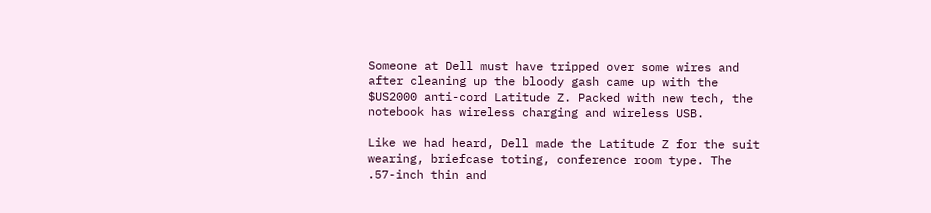Someone at Dell must have tripped over some wires and after cleaning up the bloody gash came up with the $US2000 anti-cord Latitude Z. Packed with new tech, the notebook has wireless charging and wireless USB.

Like we had heard, Dell made the Latitude Z for the suit wearing, briefcase toting, conference room type. The .57-inch thin and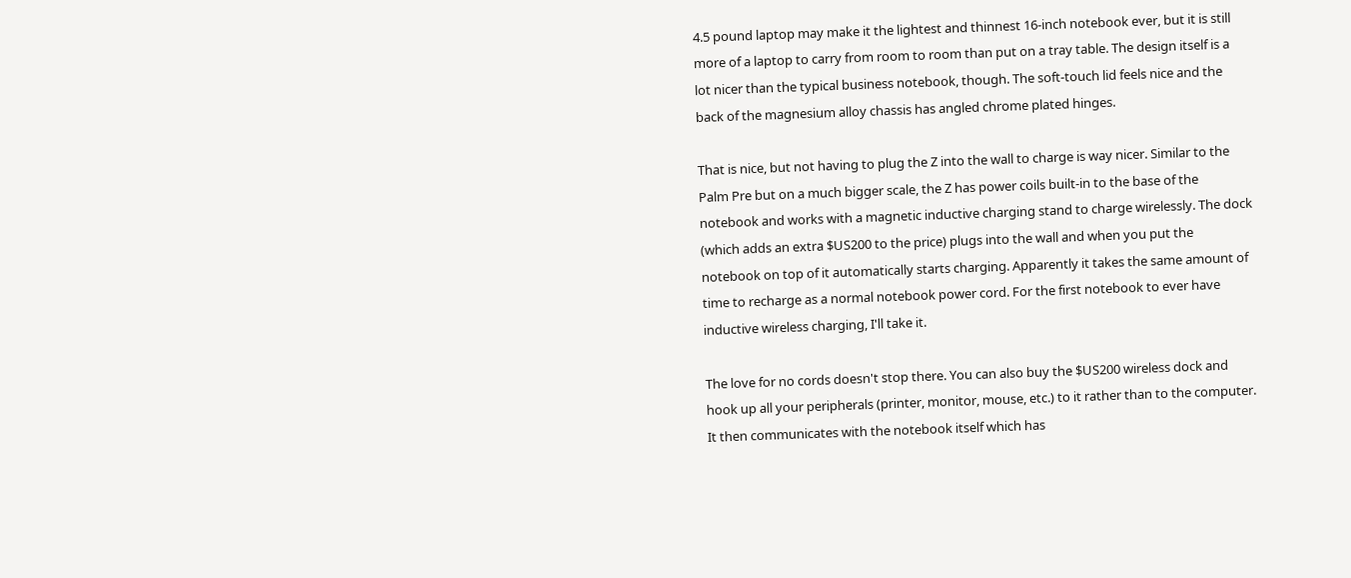4.5 pound laptop may make it the lightest and thinnest 16-inch notebook ever, but it is still more of a laptop to carry from room to room than put on a tray table. The design itself is a lot nicer than the typical business notebook, though. The soft-touch lid feels nice and the back of the magnesium alloy chassis has angled chrome plated hinges.

That is nice, but not having to plug the Z into the wall to charge is way nicer. Similar to the Palm Pre but on a much bigger scale, the Z has power coils built-in to the base of the notebook and works with a magnetic inductive charging stand to charge wirelessly. The dock (which adds an extra $US200 to the price) plugs into the wall and when you put the notebook on top of it automatically starts charging. Apparently it takes the same amount of time to recharge as a normal notebook power cord. For the first notebook to ever have inductive wireless charging, I'll take it.

The love for no cords doesn't stop there. You can also buy the $US200 wireless dock and hook up all your peripherals (printer, monitor, mouse, etc.) to it rather than to the computer. It then communicates with the notebook itself which has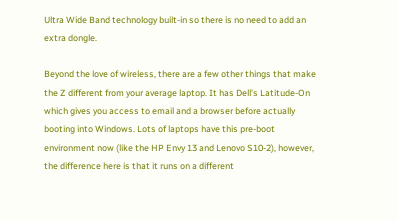Ultra Wide Band technology built-in so there is no need to add an extra dongle.

Beyond the love of wireless, there are a few other things that make the Z different from your average laptop. It has Dell's Latitude-On which gives you access to email and a browser before actually booting into Windows. Lots of laptops have this pre-boot environment now (like the HP Envy 13 and Lenovo S10-2), however, the difference here is that it runs on a different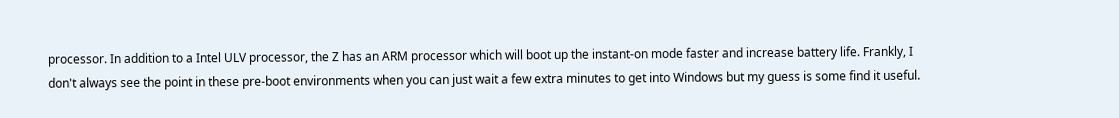processor. In addition to a Intel ULV processor, the Z has an ARM processor which will boot up the instant-on mode faster and increase battery life. Frankly, I don't always see the point in these pre-boot environments when you can just wait a few extra minutes to get into Windows but my guess is some find it useful.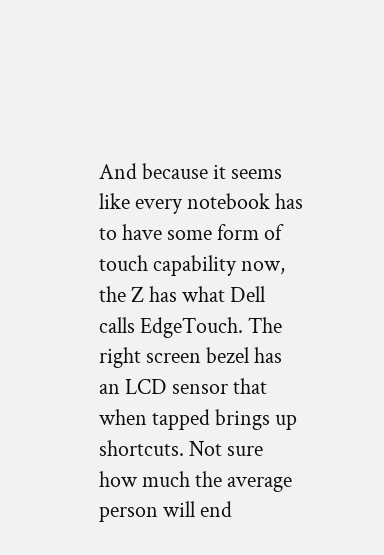And because it seems like every notebook has to have some form of touch capability now, the Z has what Dell calls EdgeTouch. The right screen bezel has an LCD sensor that when tapped brings up shortcuts. Not sure how much the average person will end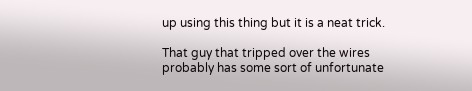up using this thing but it is a neat trick.

That guy that tripped over the wires probably has some sort of unfortunate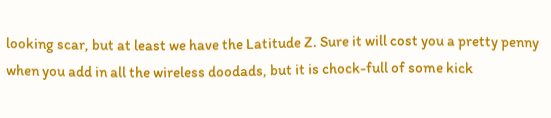looking scar, but at least we have the Latitude Z. Sure it will cost you a pretty penny when you add in all the wireless doodads, but it is chock-full of some kick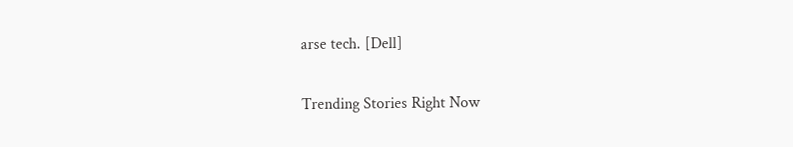arse tech. [Dell]

Trending Stories Right Now